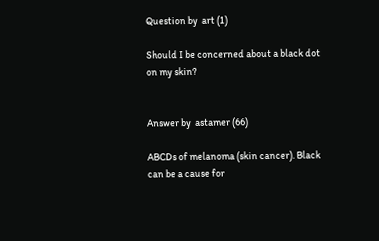Question by  art (1)

Should I be concerned about a black dot on my skin?


Answer by  astamer (66)

ABCDs of melanoma (skin cancer). Black can be a cause for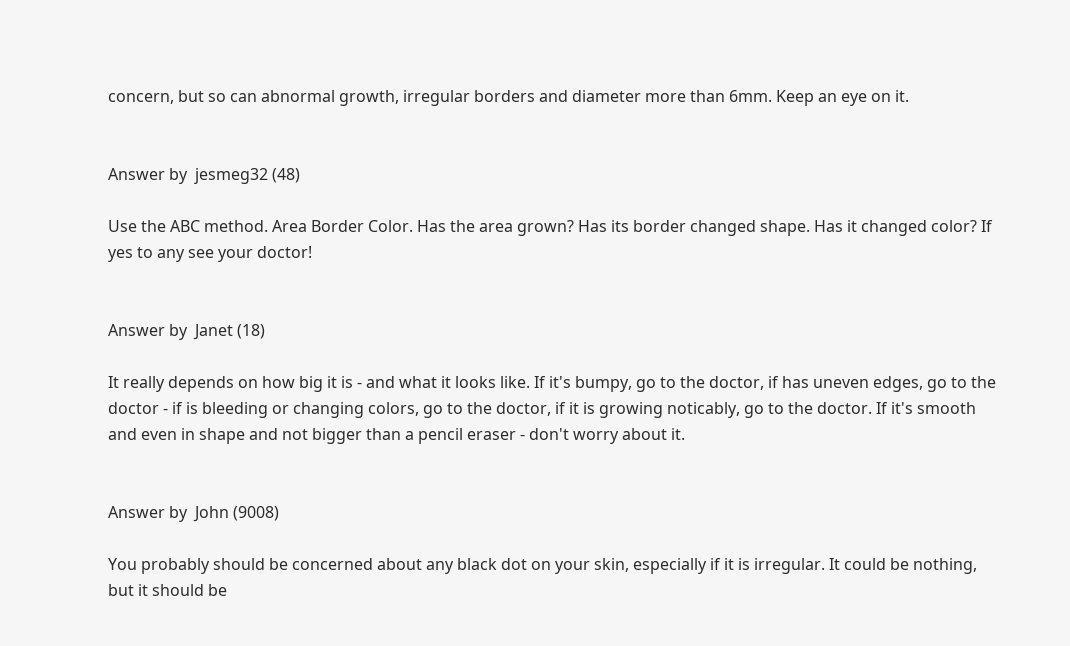concern, but so can abnormal growth, irregular borders and diameter more than 6mm. Keep an eye on it.


Answer by  jesmeg32 (48)

Use the ABC method. Area Border Color. Has the area grown? Has its border changed shape. Has it changed color? If yes to any see your doctor!


Answer by  Janet (18)

It really depends on how big it is - and what it looks like. If it's bumpy, go to the doctor, if has uneven edges, go to the doctor - if is bleeding or changing colors, go to the doctor, if it is growing noticably, go to the doctor. If it's smooth and even in shape and not bigger than a pencil eraser - don't worry about it.


Answer by  John (9008)

You probably should be concerned about any black dot on your skin, especially if it is irregular. It could be nothing, but it should be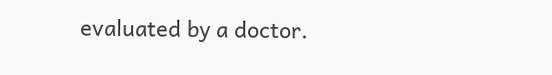evaluated by a doctor.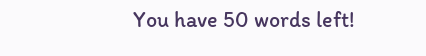You have 50 words left!